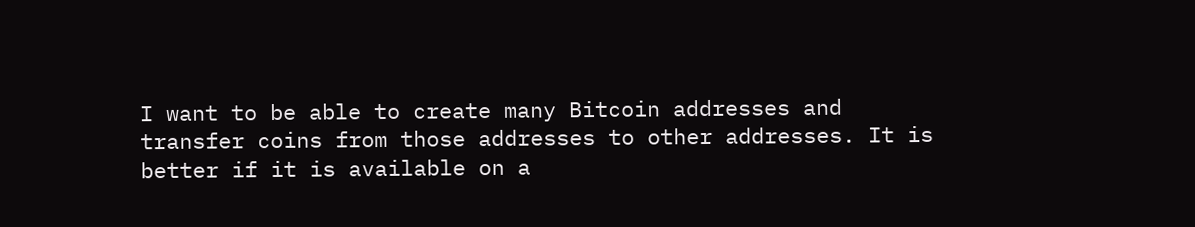I want to be able to create many Bitcoin addresses and transfer coins from those addresses to other addresses. It is better if it is available on a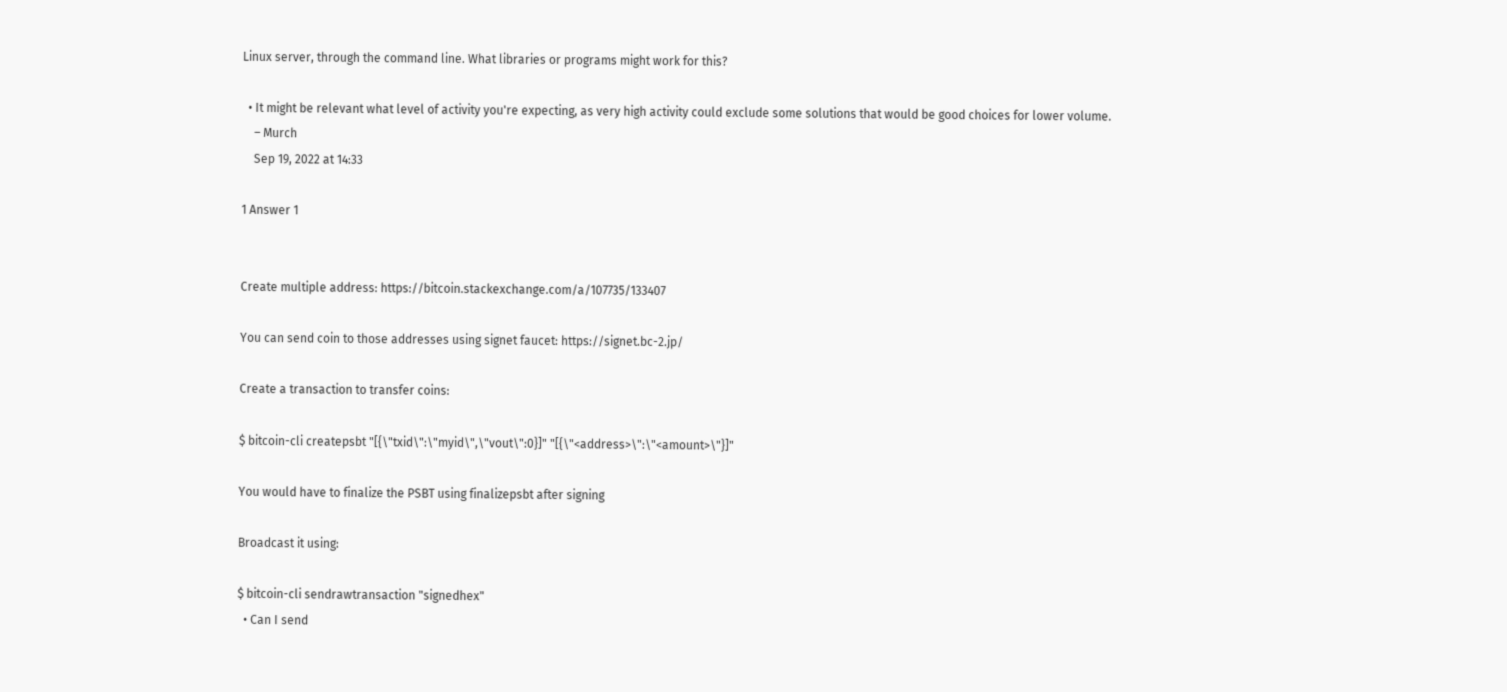Linux server, through the command line. What libraries or programs might work for this?

  • It might be relevant what level of activity you're expecting, as very high activity could exclude some solutions that would be good choices for lower volume.
    – Murch
    Sep 19, 2022 at 14:33

1 Answer 1


Create multiple address: https://bitcoin.stackexchange.com/a/107735/133407

You can send coin to those addresses using signet faucet: https://signet.bc-2.jp/

Create a transaction to transfer coins:

$ bitcoin-cli createpsbt "[{\"txid\":\"myid\",\"vout\":0}]" "[{\"<address>\":\"<amount>\"}]"

You would have to finalize the PSBT using finalizepsbt after signing

Broadcast it using:

$ bitcoin-cli sendrawtransaction "signedhex"
  • Can I send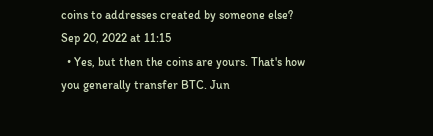coins to addresses created by someone else? Sep 20, 2022 at 11:15
  • Yes, but then the coins are yours. That's how you generally transfer BTC. Jun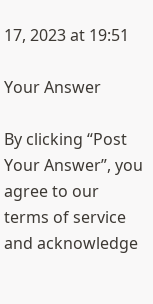17, 2023 at 19:51

Your Answer

By clicking “Post Your Answer”, you agree to our terms of service and acknowledge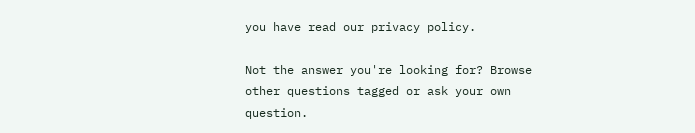you have read our privacy policy.

Not the answer you're looking for? Browse other questions tagged or ask your own question.